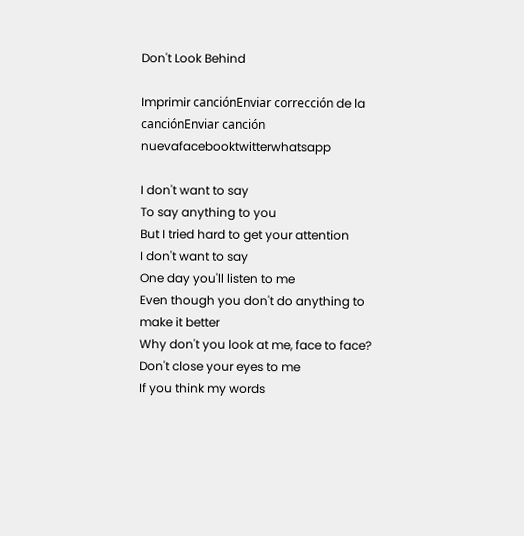Don't Look Behind

Imprimir canciónEnviar corrección de la canciónEnviar canción nuevafacebooktwitterwhatsapp

I don't want to say
To say anything to you
But I tried hard to get your attention
I don't want to say
One day you'll listen to me
Even though you don't do anything to make it better
Why don't you look at me, face to face?
Don't close your eyes to me
If you think my words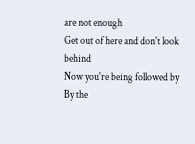are not enough
Get out of here and don't look behind
Now you're being followed by
By the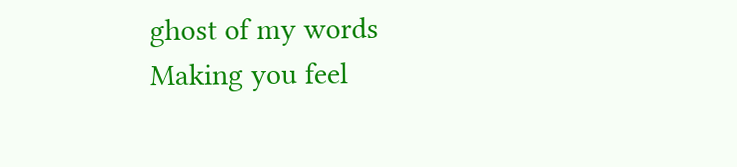ghost of my words
Making you feel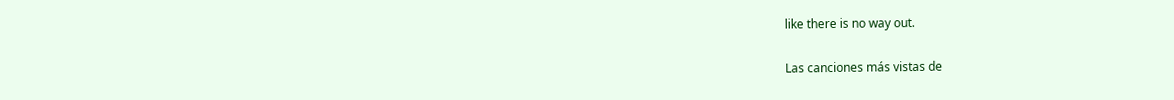like there is no way out.

Las canciones más vistas de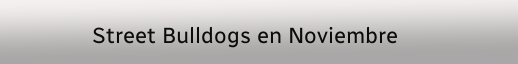Street Bulldogs en Noviembre